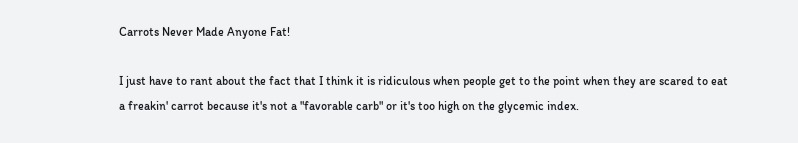Carrots Never Made Anyone Fat!

I just have to rant about the fact that I think it is ridiculous when people get to the point when they are scared to eat a freakin' carrot because it's not a "favorable carb" or it's too high on the glycemic index.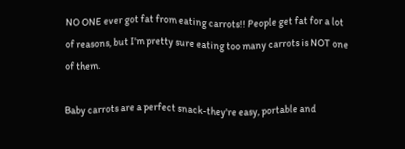NO ONE ever got fat from eating carrots!! People get fat for a lot of reasons, but I'm pretty sure eating too many carrots is NOT one of them.

Baby carrots are a perfect snack-they're easy, portable and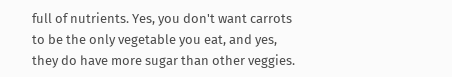full of nutrients. Yes, you don't want carrots to be the only vegetable you eat, and yes, they do have more sugar than other veggies.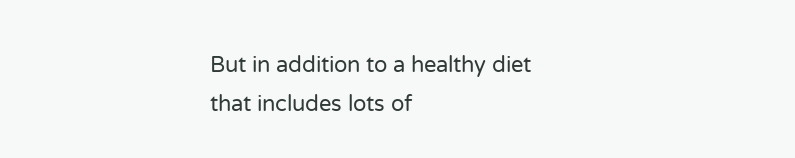But in addition to a healthy diet that includes lots of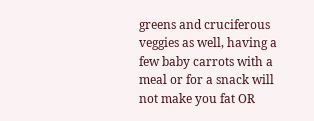greens and cruciferous veggies as well, having a few baby carrots with a meal or for a snack will not make you fat OR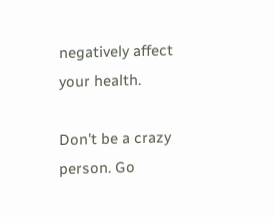negatively affect your health.

Don't be a crazy person. Go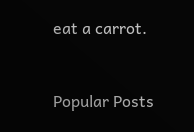eat a carrot.


Popular Posts